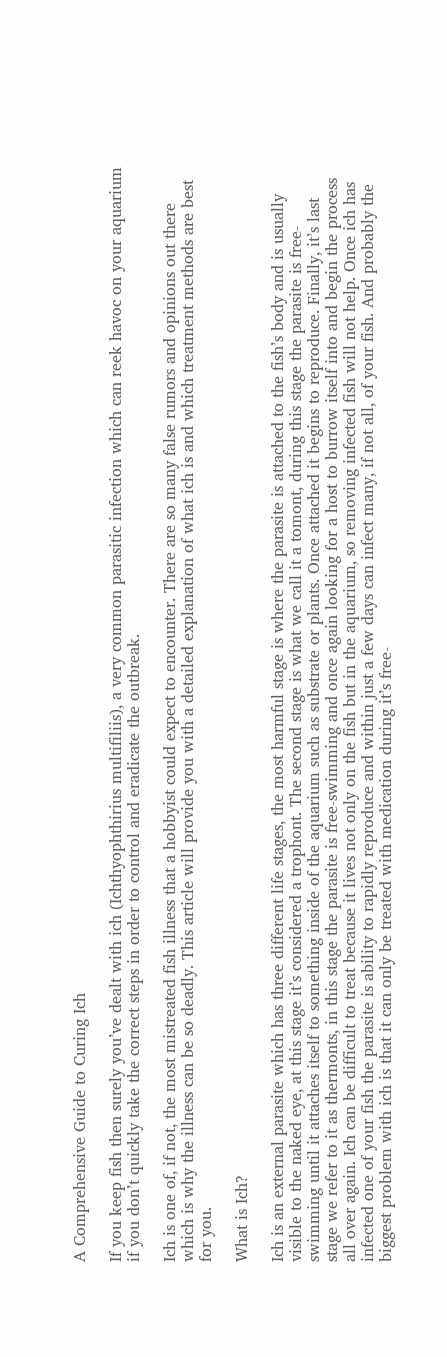A Comprehensive Guide to Curing Ich

If you keep fish then surely you’ve dealt with ich (Ichthyophthirius multifiliis), a very common parasitic infection which can reek havoc on your aquarium if you don’t quickly take the correct steps in order to control and eradicate the outbreak.

Ich is one of, if not, the most mistreated fish illness that a hobbyist could expect to encounter. There are so many false rumors and opinions out there which is why the illness can be so deadly. This article will provide you with a detailed explanation of what ich is and which treatment methods are best for you.

What is Ich?

Ich is an external parasite which has three different life stages, the most harmful stage is where the parasite is attached to the fish’s body and is usually visible to the naked eye, at this stage it’s considered a trophont. The second stage is what we call it a tomont, during this stage the parasite is free-swimming until it attaches itself to something inside of the aquarium such as substrate or plants. Once attached it begins to reproduce. Finally, it’s last stage we refer to it as thermonts, in this stage the parasite is free-swimming and once again looking for a host to burrow itself into and begin the process all over again. Ich can be difficult to treat because it lives not only on the fish but in the aquarium, so removing infected fish will not help. Once ich has infected one of your fish the parasite is ability to rapidly reproduce and within just a few days can infect many, if not all, of your fish. And probably the biggest problem with ich is that it can only be treated with medication during it’s free-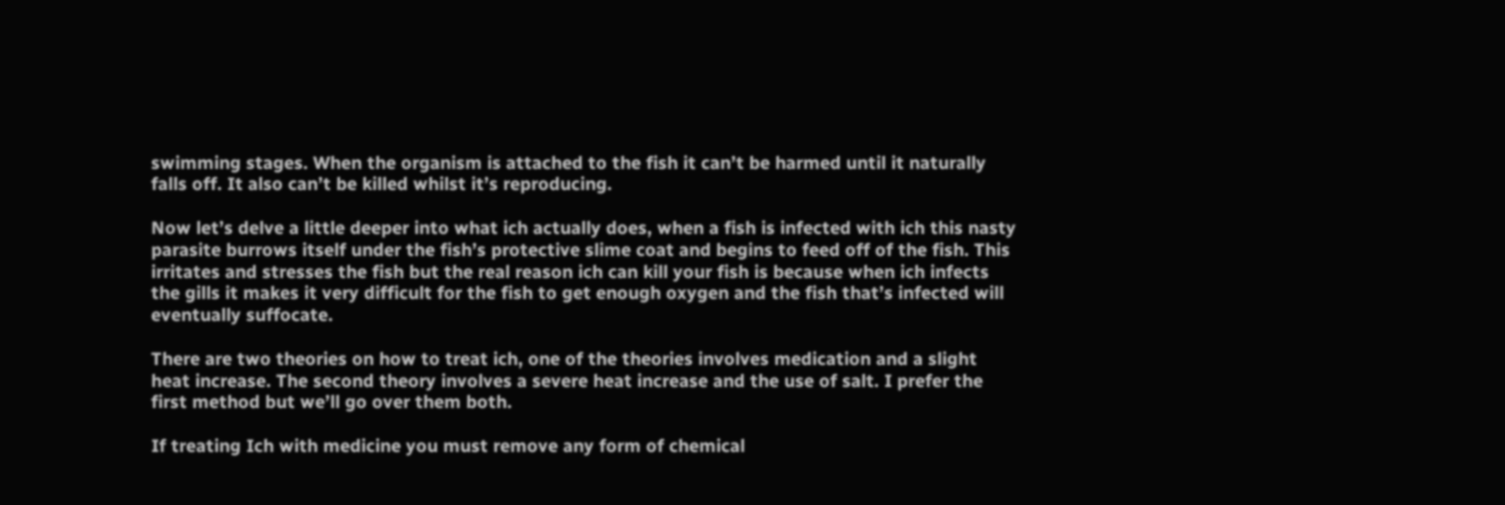swimming stages. When the organism is attached to the fish it can’t be harmed until it naturally falls off. It also can’t be killed whilst it’s reproducing.

Now let’s delve a little deeper into what ich actually does, when a fish is infected with ich this nasty parasite burrows itself under the fish’s protective slime coat and begins to feed off of the fish. This irritates and stresses the fish but the real reason ich can kill your fish is because when ich infects the gills it makes it very difficult for the fish to get enough oxygen and the fish that’s infected will eventually suffocate.

There are two theories on how to treat ich, one of the theories involves medication and a slight heat increase. The second theory involves a severe heat increase and the use of salt. I prefer the first method but we’ll go over them both.

If treating Ich with medicine you must remove any form of chemical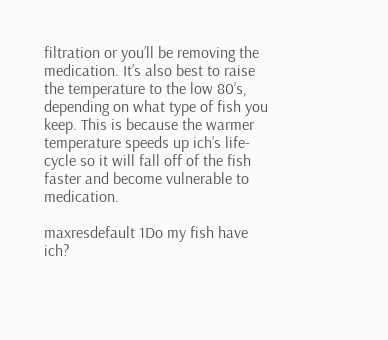filtration or you’ll be removing the medication. It’s also best to raise the temperature to the low 80’s, depending on what type of fish you keep. This is because the warmer temperature speeds up ich’s life-cycle so it will fall off of the fish faster and become vulnerable to medication.

maxresdefault 1Do my fish have ich?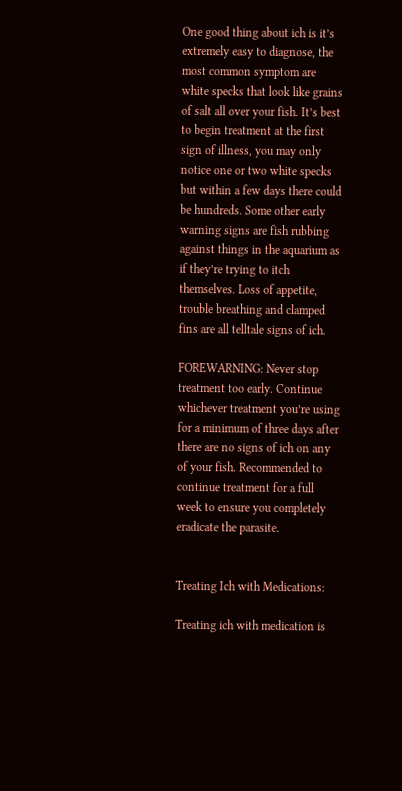One good thing about ich is it’s extremely easy to diagnose, the most common symptom are white specks that look like grains of salt all over your fish. It’s best to begin treatment at the first sign of illness, you may only notice one or two white specks but within a few days there could be hundreds. Some other early warning signs are fish rubbing against things in the aquarium as if they’re trying to itch themselves. Loss of appetite, trouble breathing and clamped fins are all telltale signs of ich.

FOREWARNING: Never stop treatment too early. Continue whichever treatment you’re using for a minimum of three days after there are no signs of ich on any of your fish. Recommended to continue treatment for a full week to ensure you completely eradicate the parasite.


Treating Ich with Medications:

Treating ich with medication is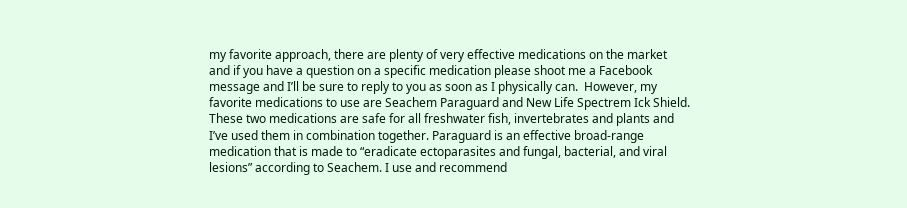my favorite approach, there are plenty of very effective medications on the market and if you have a question on a specific medication please shoot me a Facebook message and I’ll be sure to reply to you as soon as I physically can.  However, my favorite medications to use are Seachem Paraguard and New Life Spectrem Ick Shield. These two medications are safe for all freshwater fish, invertebrates and plants and I’ve used them in combination together. Paraguard is an effective broad-range medication that is made to “eradicate ectoparasites and fungal, bacterial, and viral lesions” according to Seachem. I use and recommend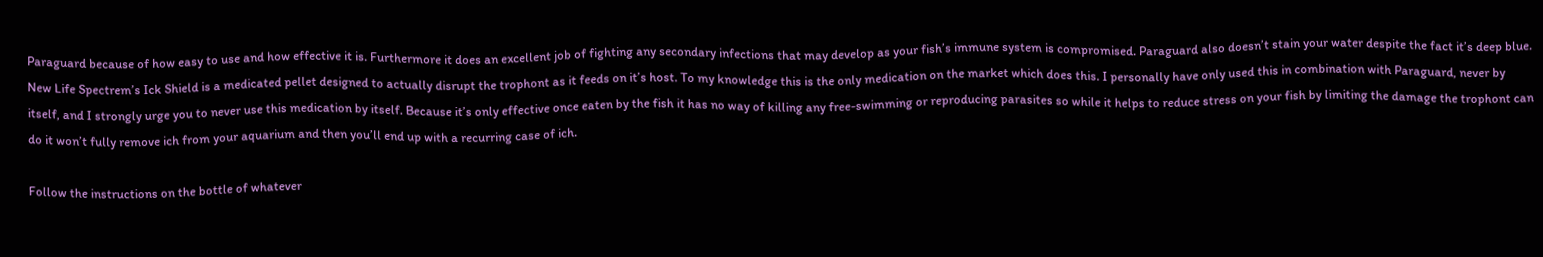Paraguard because of how easy to use and how effective it is. Furthermore it does an excellent job of fighting any secondary infections that may develop as your fish’s immune system is compromised. Paraguard also doesn’t stain your water despite the fact it’s deep blue. New Life Spectrem’s Ick Shield is a medicated pellet designed to actually disrupt the trophont as it feeds on it’s host. To my knowledge this is the only medication on the market which does this. I personally have only used this in combination with Paraguard, never by itself, and I strongly urge you to never use this medication by itself. Because it’s only effective once eaten by the fish it has no way of killing any free-swimming or reproducing parasites so while it helps to reduce stress on your fish by limiting the damage the trophont can do it won’t fully remove ich from your aquarium and then you’ll end up with a recurring case of ich.

Follow the instructions on the bottle of whatever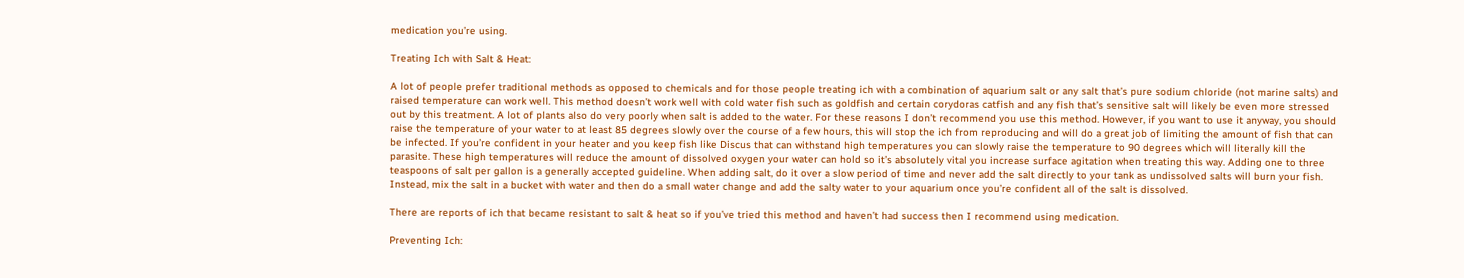medication you’re using.

Treating Ich with Salt & Heat:

A lot of people prefer traditional methods as opposed to chemicals and for those people treating ich with a combination of aquarium salt or any salt that’s pure sodium chloride (not marine salts) and raised temperature can work well. This method doesn’t work well with cold water fish such as goldfish and certain corydoras catfish and any fish that’s sensitive salt will likely be even more stressed out by this treatment. A lot of plants also do very poorly when salt is added to the water. For these reasons I don’t recommend you use this method. However, if you want to use it anyway, you should raise the temperature of your water to at least 85 degrees slowly over the course of a few hours, this will stop the ich from reproducing and will do a great job of limiting the amount of fish that can be infected. If you’re confident in your heater and you keep fish like Discus that can withstand high temperatures you can slowly raise the temperature to 90 degrees which will literally kill the parasite. These high temperatures will reduce the amount of dissolved oxygen your water can hold so it’s absolutely vital you increase surface agitation when treating this way. Adding one to three teaspoons of salt per gallon is a generally accepted guideline. When adding salt, do it over a slow period of time and never add the salt directly to your tank as undissolved salts will burn your fish. Instead, mix the salt in a bucket with water and then do a small water change and add the salty water to your aquarium once you’re confident all of the salt is dissolved.

There are reports of ich that became resistant to salt & heat so if you’ve tried this method and haven’t had success then I recommend using medication.

Preventing Ich: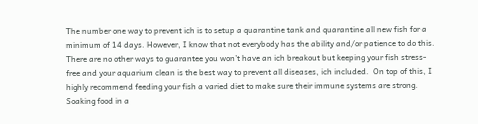The number one way to prevent ich is to setup a quarantine tank and quarantine all new fish for a minimum of 14 days. However, I know that not everybody has the ability and/or patience to do this. There are no other ways to guarantee you won’t have an ich breakout but keeping your fish stress-free and your aquarium clean is the best way to prevent all diseases, ich included.  On top of this, I highly recommend feeding your fish a varied diet to make sure their immune systems are strong. Soaking food in a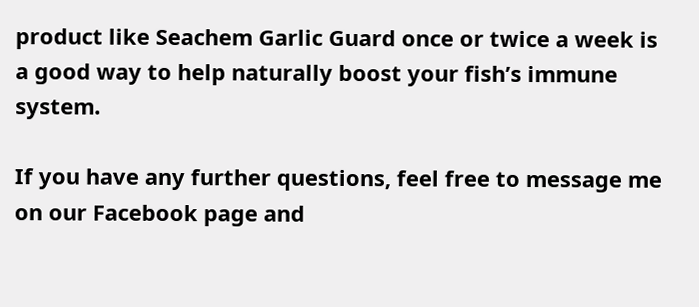product like Seachem Garlic Guard once or twice a week is a good way to help naturally boost your fish’s immune system.

If you have any further questions, feel free to message me on our Facebook page and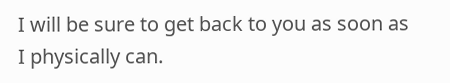I will be sure to get back to you as soon as I physically can.